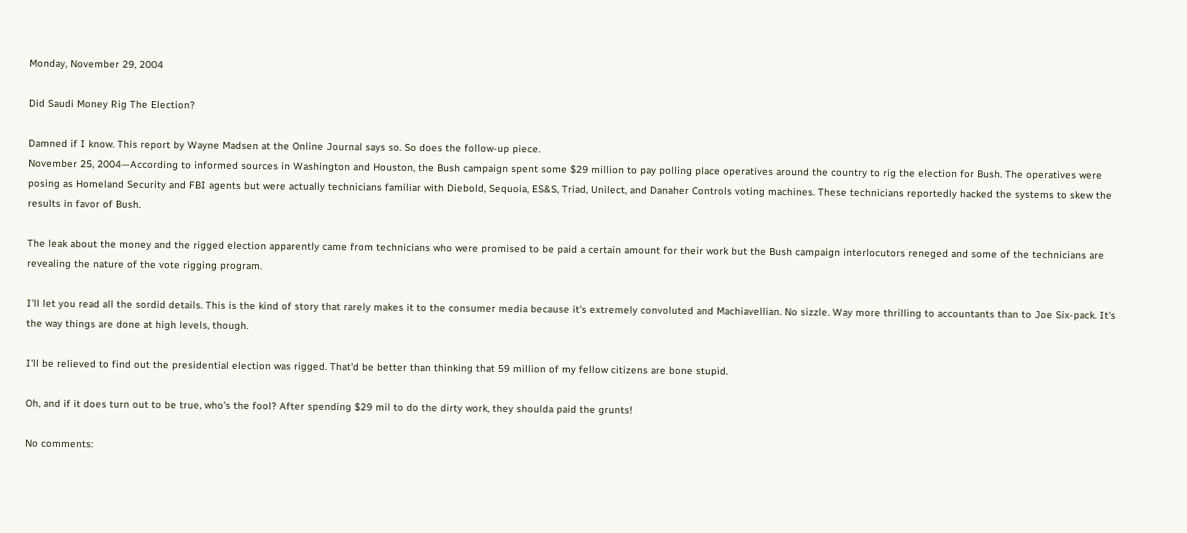Monday, November 29, 2004

Did Saudi Money Rig The Election?

Damned if I know. This report by Wayne Madsen at the Online Journal says so. So does the follow-up piece.
November 25, 2004—According to informed sources in Washington and Houston, the Bush campaign spent some $29 million to pay polling place operatives around the country to rig the election for Bush. The operatives were posing as Homeland Security and FBI agents but were actually technicians familiar with Diebold, Sequoia, ES&S, Triad, Unilect, and Danaher Controls voting machines. These technicians reportedly hacked the systems to skew the results in favor of Bush.

The leak about the money and the rigged election apparently came from technicians who were promised to be paid a certain amount for their work but the Bush campaign interlocutors reneged and some of the technicians are revealing the nature of the vote rigging program.

I'll let you read all the sordid details. This is the kind of story that rarely makes it to the consumer media because it's extremely convoluted and Machiavellian. No sizzle. Way more thrilling to accountants than to Joe Six-pack. It's the way things are done at high levels, though.

I'll be relieved to find out the presidential election was rigged. That'd be better than thinking that 59 million of my fellow citizens are bone stupid.

Oh, and if it does turn out to be true, who's the fool? After spending $29 mil to do the dirty work, they shoulda paid the grunts!

No comments: